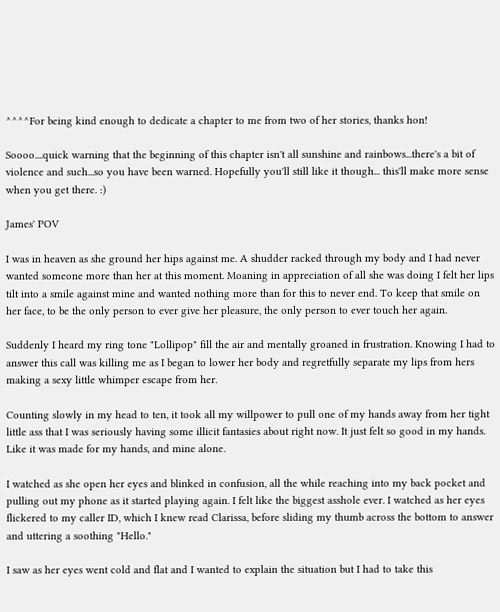^^^^For being kind enough to dedicate a chapter to me from two of her stories, thanks hon!

Soooo....quick warning that the beginning of this chapter isn't all sunshine and rainbows...there's a bit of violence and such...so you have been warned. Hopefully you'll still like it though... this'll make more sense when you get there. :)

James' POV

I was in heaven as she ground her hips against me. A shudder racked through my body and I had never wanted someone more than her at this moment. Moaning in appreciation of all she was doing I felt her lips tilt into a smile against mine and wanted nothing more than for this to never end. To keep that smile on her face, to be the only person to ever give her pleasure, the only person to ever touch her again.

Suddenly I heard my ring tone "Lollipop" fill the air and mentally groaned in frustration. Knowing I had to answer this call was killing me as I began to lower her body and regretfully separate my lips from hers making a sexy little whimper escape from her.

Counting slowly in my head to ten, it took all my willpower to pull one of my hands away from her tight little ass that I was seriously having some illicit fantasies about right now. It just felt so good in my hands. Like it was made for my hands, and mine alone.

I watched as she open her eyes and blinked in confusion, all the while reaching into my back pocket and pulling out my phone as it started playing again. I felt like the biggest asshole ever. I watched as her eyes flickered to my caller ID, which I knew read Clarissa, before sliding my thumb across the bottom to answer and uttering a soothing "Hello."

I saw as her eyes went cold and flat and I wanted to explain the situation but I had to take this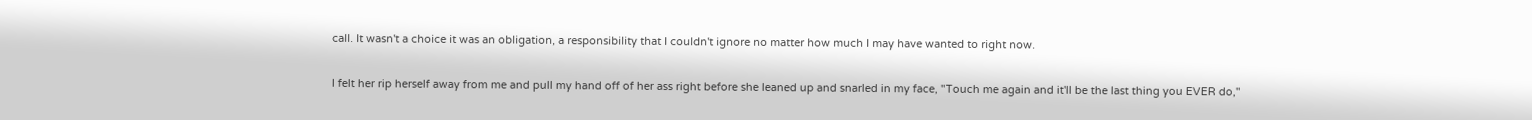call. It wasn't a choice it was an obligation, a responsibility that I couldn't ignore no matter how much I may have wanted to right now.

I felt her rip herself away from me and pull my hand off of her ass right before she leaned up and snarled in my face, "Touch me again and it'll be the last thing you EVER do,"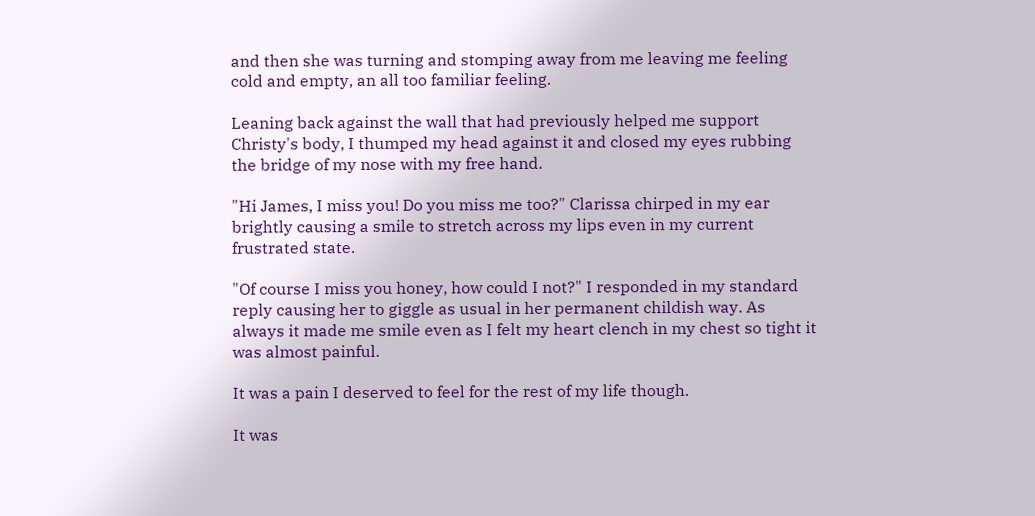and then she was turning and stomping away from me leaving me feeling cold and empty, an all too familiar feeling.

Leaning back against the wall that had previously helped me support Christy's body, I thumped my head against it and closed my eyes rubbing the bridge of my nose with my free hand.

"Hi James, I miss you! Do you miss me too?" Clarissa chirped in my ear brightly causing a smile to stretch across my lips even in my current frustrated state.

"Of course I miss you honey, how could I not?" I responded in my standard reply causing her to giggle as usual in her permanent childish way. As always it made me smile even as I felt my heart clench in my chest so tight it was almost painful.

It was a pain I deserved to feel for the rest of my life though.

It was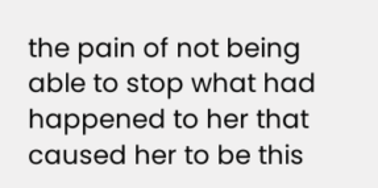the pain of not being able to stop what had happened to her that caused her to be this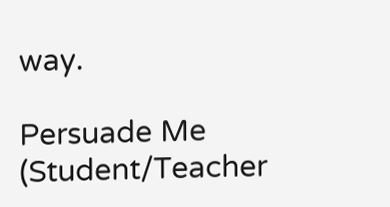way.

Persuade Me (Student/Teacher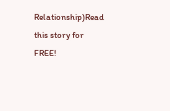Relationship)Read this story for FREE!